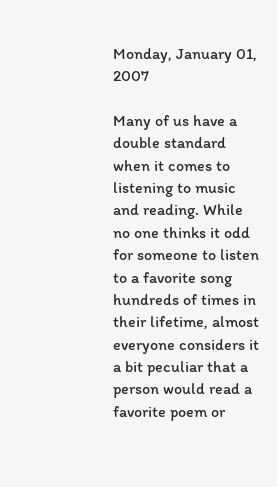Monday, January 01, 2007

Many of us have a double standard when it comes to listening to music and reading. While no one thinks it odd for someone to listen to a favorite song hundreds of times in their lifetime, almost everyone considers it a bit peculiar that a person would read a favorite poem or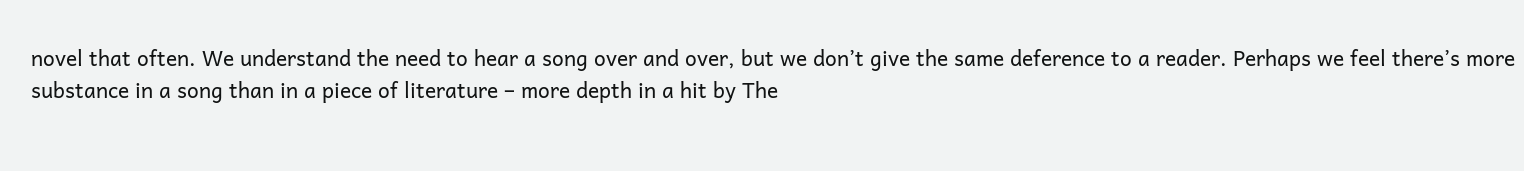novel that often. We understand the need to hear a song over and over, but we don’t give the same deference to a reader. Perhaps we feel there’s more substance in a song than in a piece of literature – more depth in a hit by The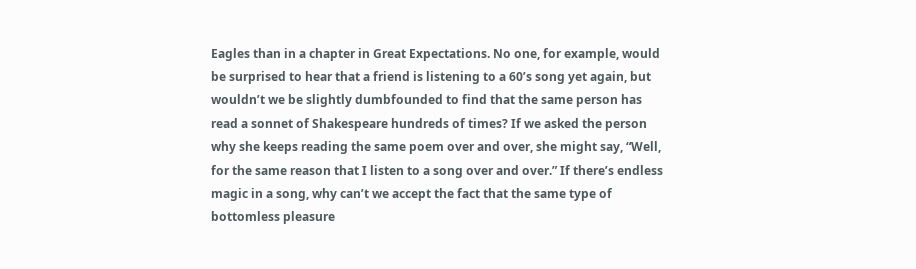Eagles than in a chapter in Great Expectations. No one, for example, would be surprised to hear that a friend is listening to a 60’s song yet again, but wouldn’t we be slightly dumbfounded to find that the same person has read a sonnet of Shakespeare hundreds of times? If we asked the person why she keeps reading the same poem over and over, she might say, “Well, for the same reason that I listen to a song over and over.” If there’s endless magic in a song, why can’t we accept the fact that the same type of bottomless pleasure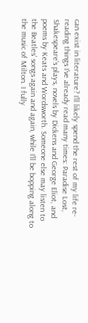can exist in literature? I’ll likely spend the rest of my life re-reading things I’ve already read many times: Paradise Lost, Shakespeare’s plays, novels by Dickens and George Eliot, and poems by Keats and Wordsworth. Someone else may listen to the Beatles’ songs again and again, while I’ll be bopping along to the music of Milton. I fully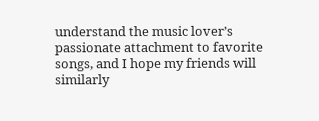understand the music lover’s passionate attachment to favorite songs, and I hope my friends will similarly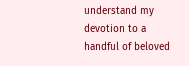understand my devotion to a handful of beloved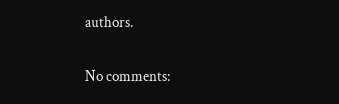authors.

No comments: